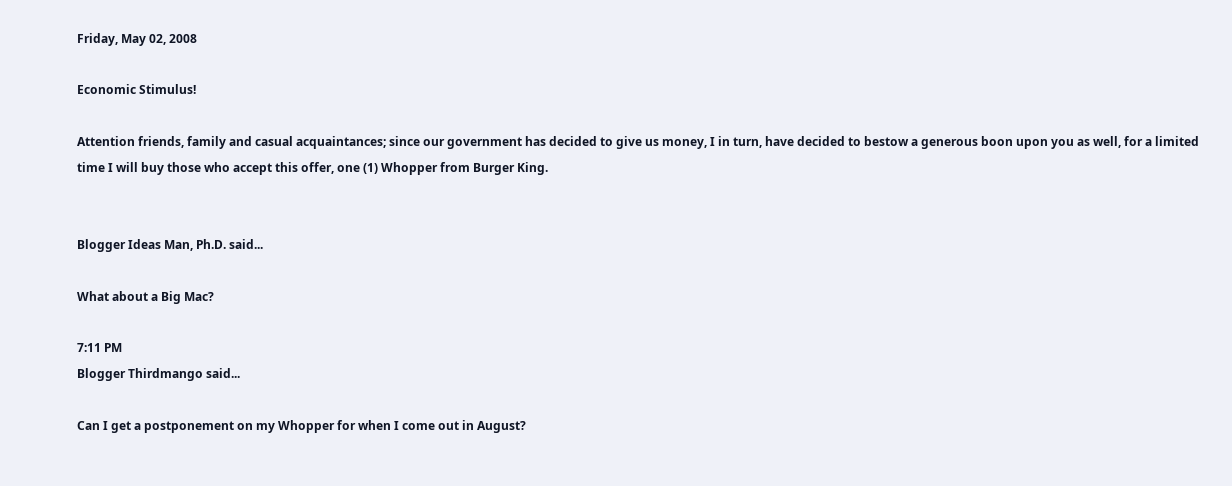Friday, May 02, 2008

Economic Stimulus!

Attention friends, family and casual acquaintances; since our government has decided to give us money, I in turn, have decided to bestow a generous boon upon you as well, for a limited time I will buy those who accept this offer, one (1) Whopper from Burger King.


Blogger Ideas Man, Ph.D. said...

What about a Big Mac?

7:11 PM
Blogger Thirdmango said...

Can I get a postponement on my Whopper for when I come out in August?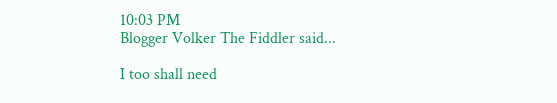10:03 PM
Blogger Volker The Fiddler said...

I too shall need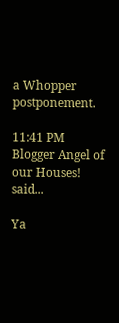a Whopper postponement.

11:41 PM
Blogger Angel of our Houses! said...

Ya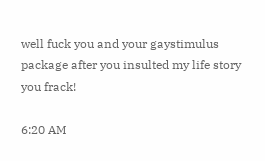well fuck you and your gaystimulus package after you insulted my life story you frack!

6:20 AM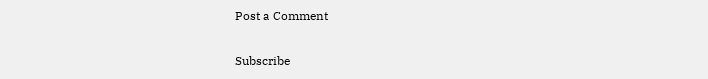Post a Comment

Subscribe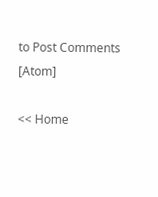to Post Comments [Atom]

<< Home